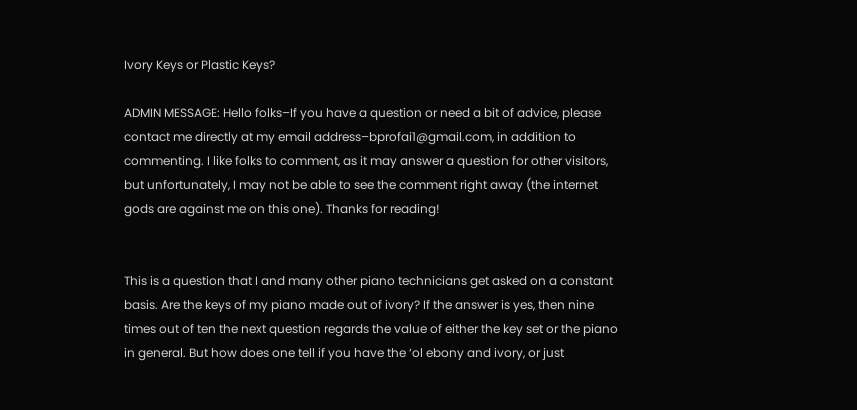Ivory Keys or Plastic Keys?

ADMIN MESSAGE: Hello folks–If you have a question or need a bit of advice, please contact me directly at my email address–bprofai1@gmail.com, in addition to commenting. I like folks to comment, as it may answer a question for other visitors, but unfortunately, I may not be able to see the comment right away (the internet gods are against me on this one). Thanks for reading!


This is a question that I and many other piano technicians get asked on a constant basis. Are the keys of my piano made out of ivory? If the answer is yes, then nine times out of ten the next question regards the value of either the key set or the piano in general. But how does one tell if you have the ‘ol ebony and ivory, or just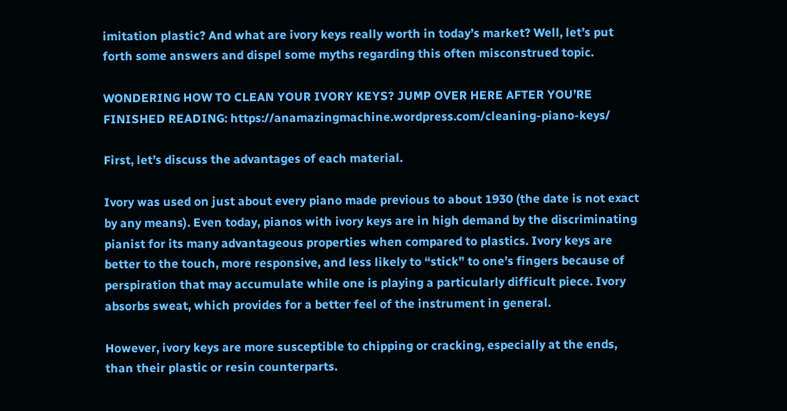imitation plastic? And what are ivory keys really worth in today’s market? Well, let’s put forth some answers and dispel some myths regarding this often misconstrued topic.

WONDERING HOW TO CLEAN YOUR IVORY KEYS? JUMP OVER HERE AFTER YOU’RE FINISHED READING: https://anamazingmachine.wordpress.com/cleaning-piano-keys/

First, let’s discuss the advantages of each material.

Ivory was used on just about every piano made previous to about 1930 (the date is not exact by any means). Even today, pianos with ivory keys are in high demand by the discriminating pianist for its many advantageous properties when compared to plastics. Ivory keys are better to the touch, more responsive, and less likely to “stick” to one’s fingers because of perspiration that may accumulate while one is playing a particularly difficult piece. Ivory absorbs sweat, which provides for a better feel of the instrument in general.

However, ivory keys are more susceptible to chipping or cracking, especially at the ends, than their plastic or resin counterparts.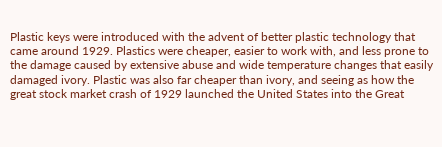Plastic keys were introduced with the advent of better plastic technology that came around 1929. Plastics were cheaper, easier to work with, and less prone to the damage caused by extensive abuse and wide temperature changes that easily damaged ivory. Plastic was also far cheaper than ivory, and seeing as how the great stock market crash of 1929 launched the United States into the Great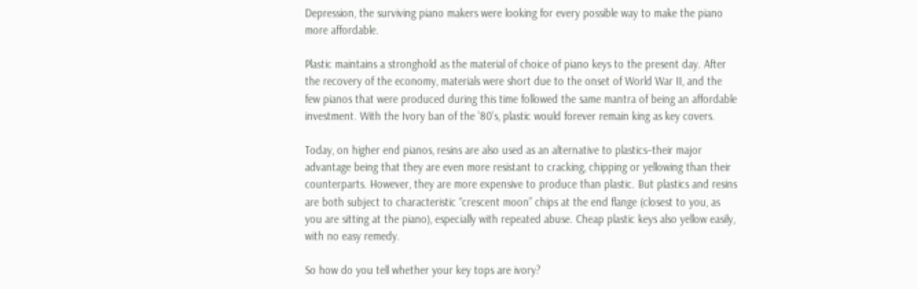Depression, the surviving piano makers were looking for every possible way to make the piano more affordable.

Plastic maintains a stronghold as the material of choice of piano keys to the present day. After the recovery of the economy, materials were short due to the onset of World War II, and the few pianos that were produced during this time followed the same mantra of being an affordable investment. With the Ivory ban of the ’80’s, plastic would forever remain king as key covers.

Today, on higher end pianos, resins are also used as an alternative to plastics–their major advantage being that they are even more resistant to cracking, chipping or yellowing than their counterparts. However, they are more expensive to produce than plastic. But plastics and resins are both subject to characteristic “crescent moon” chips at the end flange (closest to you, as you are sitting at the piano), especially with repeated abuse. Cheap plastic keys also yellow easily, with no easy remedy.

So how do you tell whether your key tops are ivory?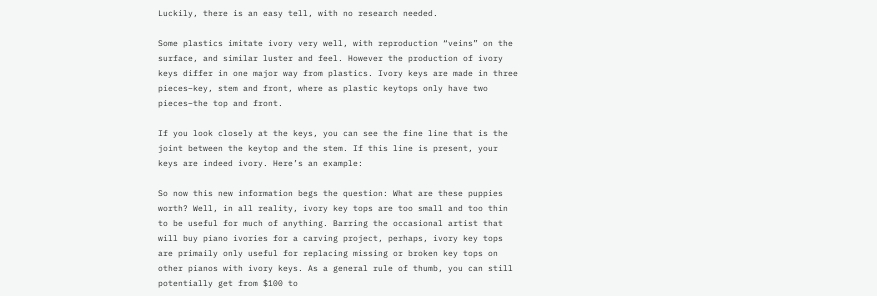Luckily, there is an easy tell, with no research needed.

Some plastics imitate ivory very well, with reproduction “veins” on the surface, and similar luster and feel. However the production of ivory keys differ in one major way from plastics. Ivory keys are made in three pieces–key, stem and front, where as plastic keytops only have two pieces–the top and front.

If you look closely at the keys, you can see the fine line that is the joint between the keytop and the stem. If this line is present, your keys are indeed ivory. Here’s an example:

So now this new information begs the question: What are these puppies worth? Well, in all reality, ivory key tops are too small and too thin to be useful for much of anything. Barring the occasional artist that will buy piano ivories for a carving project, perhaps, ivory key tops are primaily only useful for replacing missing or broken key tops on other pianos with ivory keys. As a general rule of thumb, you can still potentially get from $100 to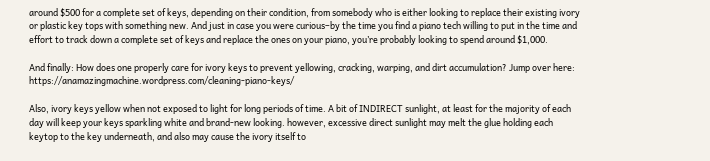around $500 for a complete set of keys, depending on their condition, from somebody who is either looking to replace their existing ivory or plastic key tops with something new. And just in case you were curious–by the time you find a piano tech willing to put in the time and effort to track down a complete set of keys and replace the ones on your piano, you’re probably looking to spend around $1,000.

And finally: How does one properly care for ivory keys to prevent yellowing, cracking, warping, and dirt accumulation? Jump over here: https://anamazingmachine.wordpress.com/cleaning-piano-keys/

Also, ivory keys yellow when not exposed to light for long periods of time. A bit of INDIRECT sunlight, at least for the majority of each day will keep your keys sparkling white and brand-new looking. however, excessive direct sunlight may melt the glue holding each keytop to the key underneath, and also may cause the ivory itself to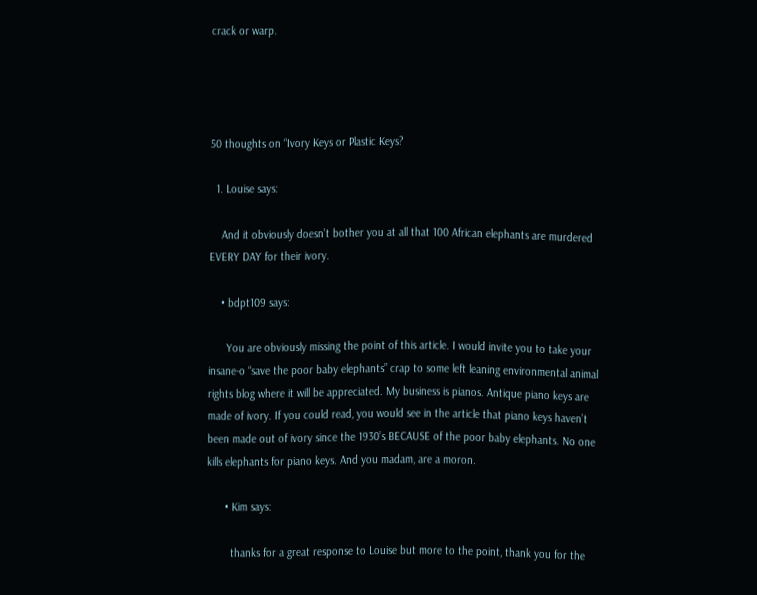crack or warp.




50 thoughts on “Ivory Keys or Plastic Keys?

  1. Louise says:

    And it obviously doesn’t bother you at all that 100 African elephants are murdered EVERY DAY for their ivory.

    • bdpt109 says:

      You are obviously missing the point of this article. I would invite you to take your insane-o “save the poor baby elephants” crap to some left leaning environmental animal rights blog where it will be appreciated. My business is pianos. Antique piano keys are made of ivory. If you could read, you would see in the article that piano keys haven’t been made out of ivory since the 1930’s BECAUSE of the poor baby elephants. No one kills elephants for piano keys. And you madam, are a moron.

      • Kim says:

        thanks for a great response to Louise but more to the point, thank you for the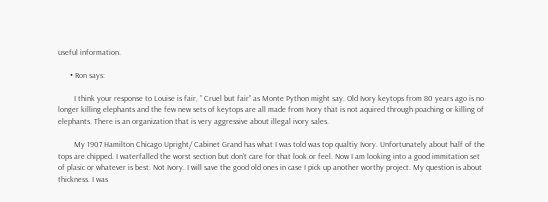useful information.

      • Ron says:

        I think your response to Louise is fair, ” Cruel but fair” as Monte Python might say. Old Ivory keytops from 80 years ago is no longer killing elephants and the few new sets of keytops are all made from Ivory that is not aquired through poaching or killing of elephants. There is an organization that is very aggressive about illegal ivory sales.

        My 1907 Hamilton Chicago Upright/ Cabinet Grand has what I was told was top qualtiy Ivory. Unfortunately about half of the tops are chipped. I waterfalled the worst section but don’t care for that look.or feel. Now I am looking into a good immitation set of plasic or whatever is best. Not Ivory. I will save the good old ones in case I pick up another worthy project. My question is about thickness. I was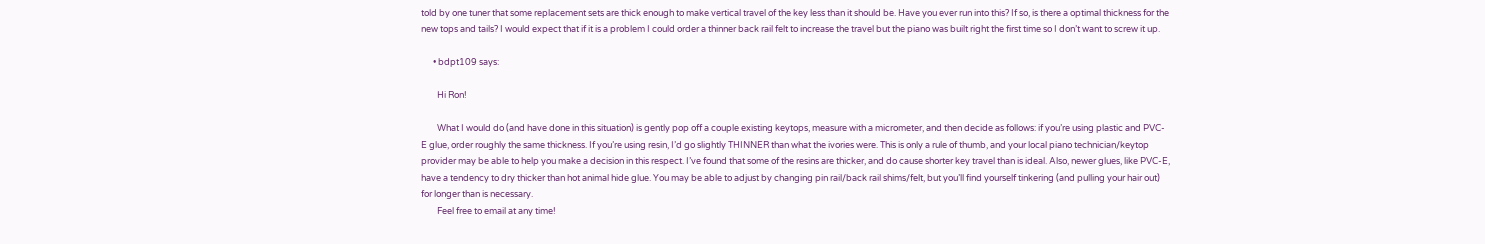told by one tuner that some replacement sets are thick enough to make vertical travel of the key less than it should be. Have you ever run into this? If so, is there a optimal thickness for the new tops and tails? I would expect that if it is a problem I could order a thinner back rail felt to increase the travel but the piano was built right the first time so I don’t want to screw it up.

      • bdpt109 says:

        Hi Ron!

        What I would do (and have done in this situation) is gently pop off a couple existing keytops, measure with a micrometer, and then decide as follows: if you’re using plastic and PVC-E glue, order roughly the same thickness. If you’re using resin, I’d go slightly THINNER than what the ivories were. This is only a rule of thumb, and your local piano technician/keytop provider may be able to help you make a decision in this respect. I’ve found that some of the resins are thicker, and do cause shorter key travel than is ideal. Also, newer glues, like PVC-E, have a tendency to dry thicker than hot animal hide glue. You may be able to adjust by changing pin rail/back rail shims/felt, but you’ll find yourself tinkering (and pulling your hair out) for longer than is necessary.
        Feel free to email at any time!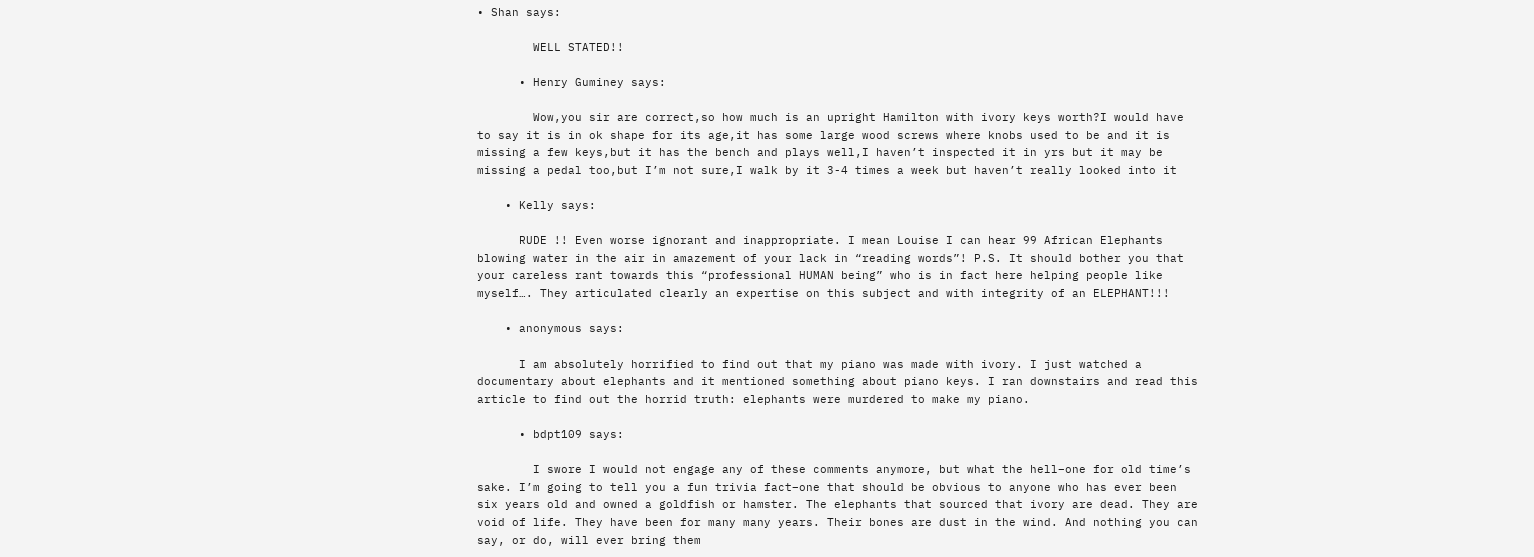• Shan says:

        WELL STATED!!

      • Henry Guminey says:

        Wow,you sir are correct,so how much is an upright Hamilton with ivory keys worth?I would have to say it is in ok shape for its age,it has some large wood screws where knobs used to be and it is missing a few keys,but it has the bench and plays well,I haven’t inspected it in yrs but it may be missing a pedal too,but I’m not sure,I walk by it 3-4 times a week but haven’t really looked into it

    • Kelly says:

      RUDE !! Even worse ignorant and inappropriate. I mean Louise I can hear 99 African Elephants blowing water in the air in amazement of your lack in “reading words”! P.S. It should bother you that your careless rant towards this “professional HUMAN being” who is in fact here helping people like myself…. They articulated clearly an expertise on this subject and with integrity of an ELEPHANT!!!

    • anonymous says:

      I am absolutely horrified to find out that my piano was made with ivory. I just watched a documentary about elephants and it mentioned something about piano keys. I ran downstairs and read this article to find out the horrid truth: elephants were murdered to make my piano.

      • bdpt109 says:

        I swore I would not engage any of these comments anymore, but what the hell–one for old time’s sake. I’m going to tell you a fun trivia fact–one that should be obvious to anyone who has ever been six years old and owned a goldfish or hamster. The elephants that sourced that ivory are dead. They are void of life. They have been for many many years. Their bones are dust in the wind. And nothing you can say, or do, will ever bring them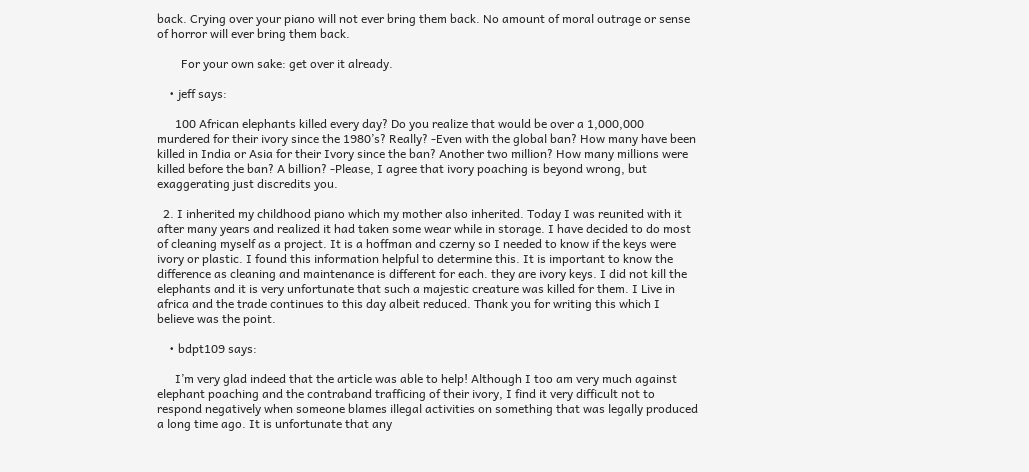back. Crying over your piano will not ever bring them back. No amount of moral outrage or sense of horror will ever bring them back.

        For your own sake: get over it already.

    • jeff says:

      100 African elephants killed every day? Do you realize that would be over a 1,000,000 murdered for their ivory since the 1980’s? Really? -Even with the global ban? How many have been killed in India or Asia for their Ivory since the ban? Another two million? How many millions were killed before the ban? A billion? -Please, I agree that ivory poaching is beyond wrong, but exaggerating just discredits you.

  2. I inherited my childhood piano which my mother also inherited. Today I was reunited with it after many years and realized it had taken some wear while in storage. I have decided to do most of cleaning myself as a project. It is a hoffman and czerny so I needed to know if the keys were ivory or plastic. I found this information helpful to determine this. It is important to know the difference as cleaning and maintenance is different for each. they are ivory keys. I did not kill the elephants and it is very unfortunate that such a majestic creature was killed for them. I Live in africa and the trade continues to this day albeit reduced. Thank you for writing this which I believe was the point.

    • bdpt109 says:

      I’m very glad indeed that the article was able to help! Although I too am very much against elephant poaching and the contraband trafficing of their ivory, I find it very difficult not to respond negatively when someone blames illegal activities on something that was legally produced a long time ago. It is unfortunate that any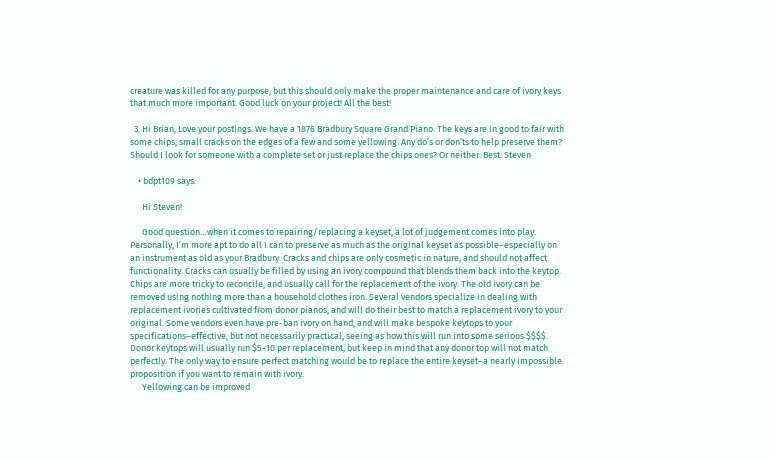creature was killed for any purpose, but this should only make the proper maintenance and care of ivory keys that much more important. Good luck on your project! All the best!

  3. Hi Brian, Love your postings. We have a 1876 Bradbury Square Grand Piano. The keys are in good to fair with some chips, small cracks on the edges of a few and some yellowing. Any do’s or don’ts to help preserve them? Should I look for someone with a complete set or just replace the chips ones? Or neither. Best. Steven

    • bdpt109 says:

      Hi Steven!

      Good question…when it comes to repairing/replacing a keyset, a lot of judgement comes into play. Personally, I’m more apt to do all I can to preserve as much as the original keyset as possible–especially on an instrument as old as your Bradbury. Cracks and chips are only cosmetic in nature, and should not affect functionality. Cracks can usually be filled by using an ivory compound that blends them back into the keytop. Chips are more tricky to reconcile, and usually call for the replacement of the ivory. The old ivory can be removed using nothing more than a household clothes iron. Several vendors specialize in dealing with replacement ivories cultivated from donor pianos, and will do their best to match a replacement ivory to your original. Some vendors even have pre-ban ivory on hand, and will make bespoke keytops to your specifications–effective, but not necessarily practical, seeing as how this will run into some serious $$$$. Donor keytops will usually run $5-10 per replacement, but keep in mind that any donor top will not match perfectly. The only way to ensure perfect matching would be to replace the entire keyset–a nearly impossible proposition if you want to remain with ivory.
      Yellowing can be improved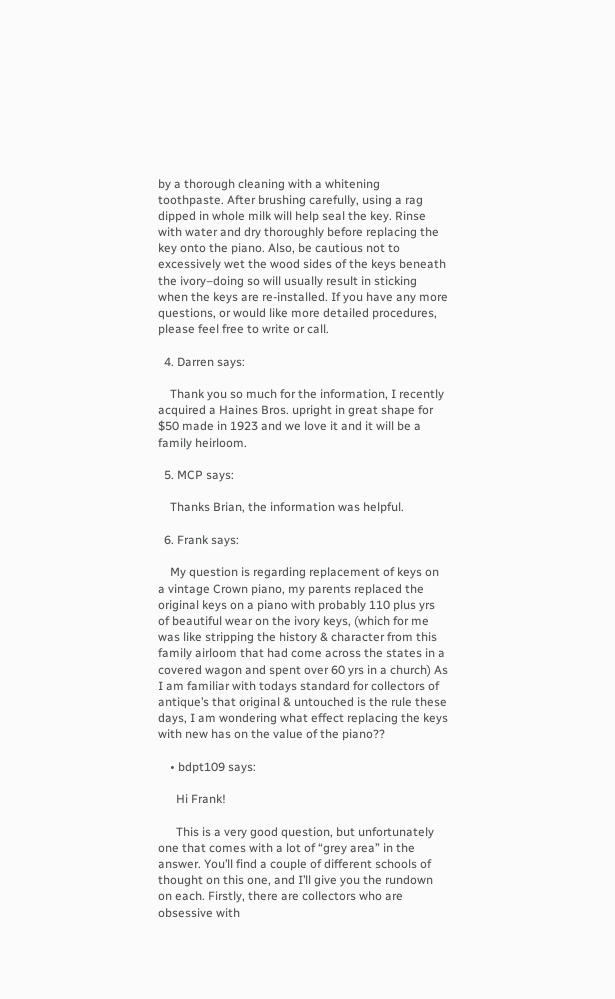by a thorough cleaning with a whitening toothpaste. After brushing carefully, using a rag dipped in whole milk will help seal the key. Rinse with water and dry thoroughly before replacing the key onto the piano. Also, be cautious not to excessively wet the wood sides of the keys beneath the ivory–doing so will usually result in sticking when the keys are re-installed. If you have any more questions, or would like more detailed procedures, please feel free to write or call.

  4. Darren says:

    Thank you so much for the information, I recently acquired a Haines Bros. upright in great shape for $50 made in 1923 and we love it and it will be a family heirloom.

  5. MCP says:

    Thanks Brian, the information was helpful.

  6. Frank says:

    My question is regarding replacement of keys on a vintage Crown piano, my parents replaced the original keys on a piano with probably 110 plus yrs of beautiful wear on the ivory keys, (which for me was like stripping the history & character from this family airloom that had come across the states in a covered wagon and spent over 60 yrs in a church) As I am familiar with todays standard for collectors of antique’s that original & untouched is the rule these days, I am wondering what effect replacing the keys with new has on the value of the piano??

    • bdpt109 says:

      Hi Frank!

      This is a very good question, but unfortunately one that comes with a lot of “grey area” in the answer. You’ll find a couple of different schools of thought on this one, and I’ll give you the rundown on each. Firstly, there are collectors who are obsessive with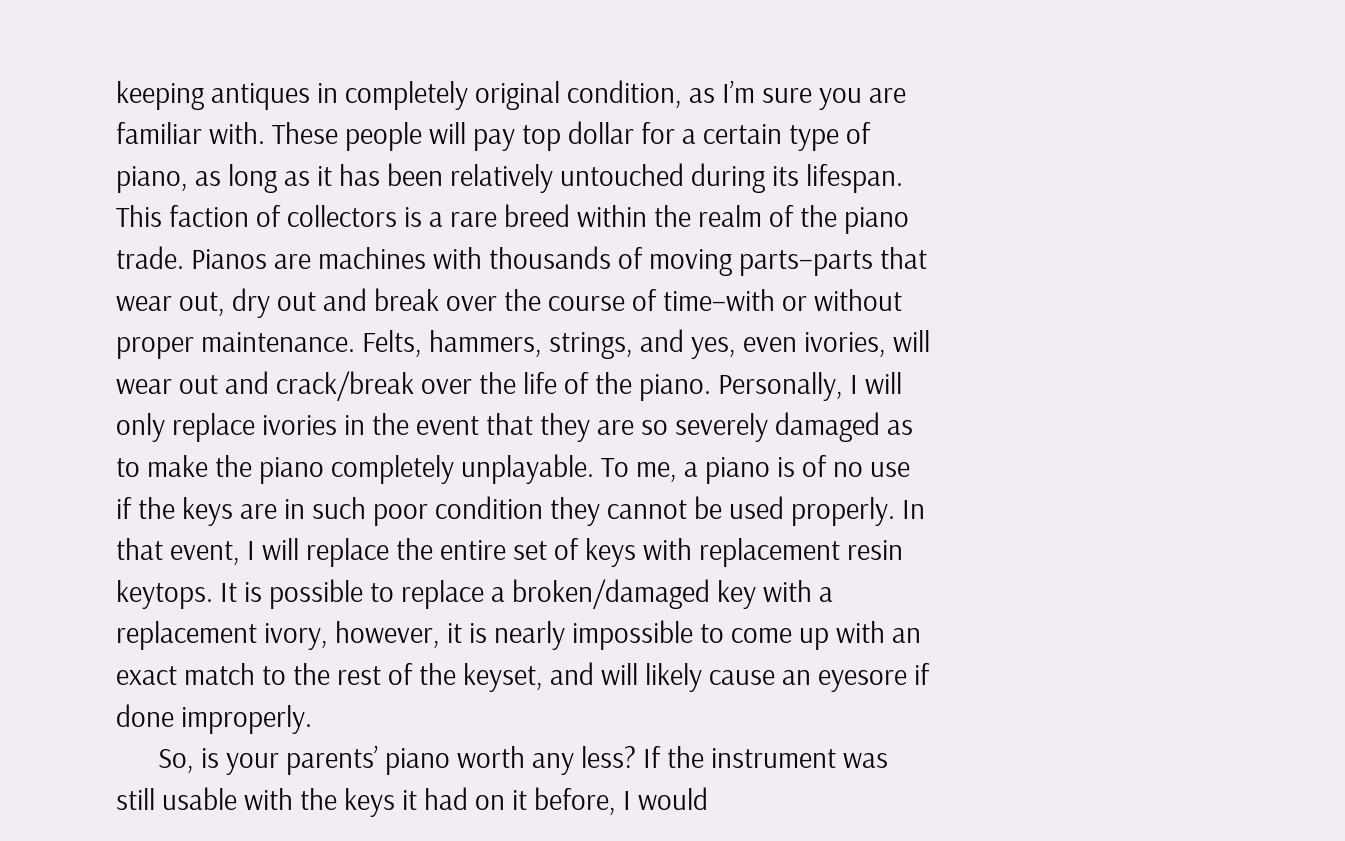keeping antiques in completely original condition, as I’m sure you are familiar with. These people will pay top dollar for a certain type of piano, as long as it has been relatively untouched during its lifespan. This faction of collectors is a rare breed within the realm of the piano trade. Pianos are machines with thousands of moving parts–parts that wear out, dry out and break over the course of time–with or without proper maintenance. Felts, hammers, strings, and yes, even ivories, will wear out and crack/break over the life of the piano. Personally, I will only replace ivories in the event that they are so severely damaged as to make the piano completely unplayable. To me, a piano is of no use if the keys are in such poor condition they cannot be used properly. In that event, I will replace the entire set of keys with replacement resin keytops. It is possible to replace a broken/damaged key with a replacement ivory, however, it is nearly impossible to come up with an exact match to the rest of the keyset, and will likely cause an eyesore if done improperly.
      So, is your parents’ piano worth any less? If the instrument was still usable with the keys it had on it before, I would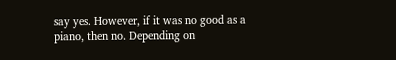say yes. However, if it was no good as a piano, then no. Depending on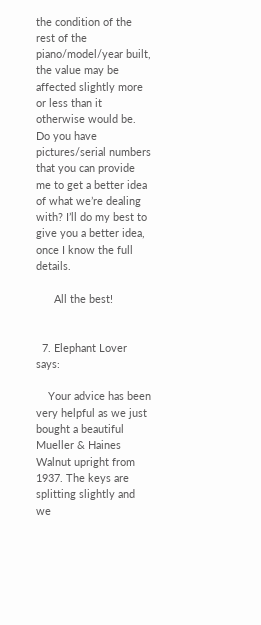the condition of the rest of the piano/model/year built, the value may be affected slightly more or less than it otherwise would be. Do you have pictures/serial numbers that you can provide me to get a better idea of what we’re dealing with? I’ll do my best to give you a better idea, once I know the full details.

      All the best!


  7. Elephant Lover says:

    Your advice has been very helpful as we just bought a beautiful Mueller & Haines Walnut upright from 1937. The keys are splitting slightly and we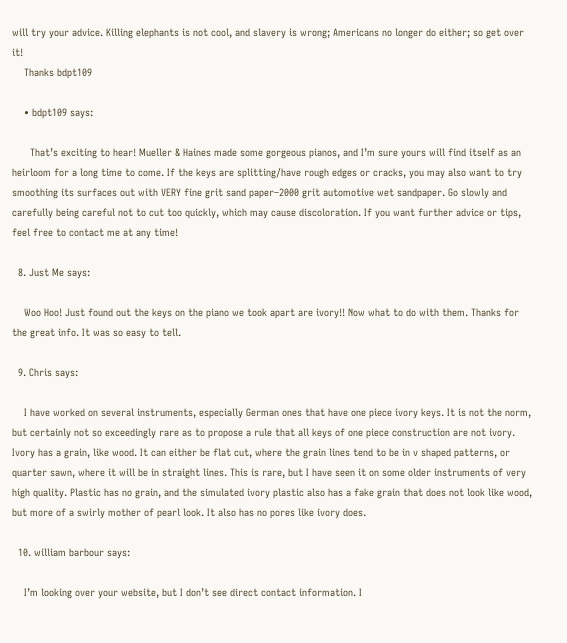will try your advice. Killing elephants is not cool, and slavery is wrong; Americans no longer do either; so get over it!
    Thanks bdpt109

    • bdpt109 says:

      That’s exciting to hear! Mueller & Haines made some gorgeous pianos, and I’m sure yours will find itself as an heirloom for a long time to come. If the keys are splitting/have rough edges or cracks, you may also want to try smoothing its surfaces out with VERY fine grit sand paper–2000 grit automotive wet sandpaper. Go slowly and carefully being careful not to cut too quickly, which may cause discoloration. If you want further advice or tips, feel free to contact me at any time!

  8. Just Me says:

    Woo Hoo! Just found out the keys on the piano we took apart are ivory!! Now what to do with them. Thanks for the great info. It was so easy to tell.

  9. Chris says:

    I have worked on several instruments, especially German ones that have one piece ivory keys. It is not the norm, but certainly not so exceedingly rare as to propose a rule that all keys of one piece construction are not ivory. Ivory has a grain, like wood. It can either be flat cut, where the grain lines tend to be in v shaped patterns, or quarter sawn, where it will be in straight lines. This is rare, but I have seen it on some older instruments of very high quality. Plastic has no grain, and the simulated ivory plastic also has a fake grain that does not look like wood, but more of a swirly mother of pearl look. It also has no pores like ivory does.

  10. william barbour says:

    I’m looking over your website, but I don’t see direct contact information. I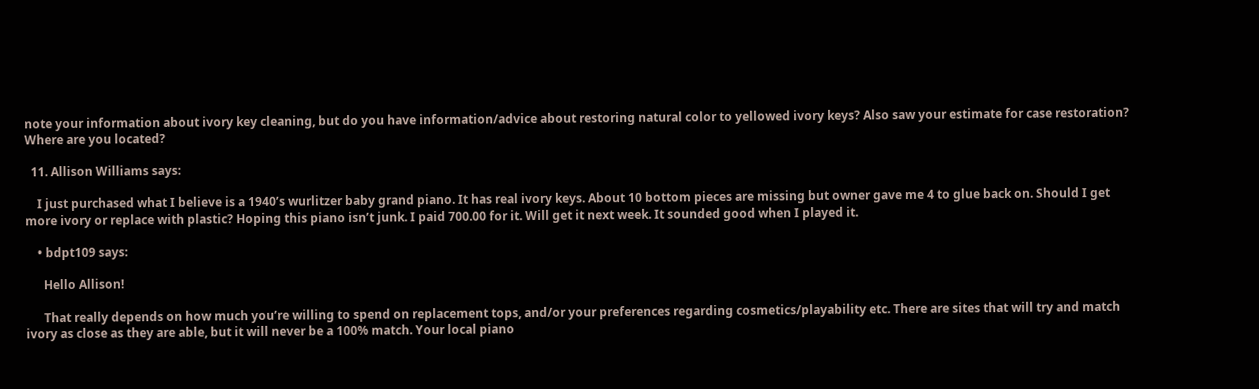note your information about ivory key cleaning, but do you have information/advice about restoring natural color to yellowed ivory keys? Also saw your estimate for case restoration? Where are you located?

  11. Allison Williams says:

    I just purchased what I believe is a 1940’s wurlitzer baby grand piano. It has real ivory keys. About 10 bottom pieces are missing but owner gave me 4 to glue back on. Should I get more ivory or replace with plastic? Hoping this piano isn’t junk. I paid 700.00 for it. Will get it next week. It sounded good when I played it.

    • bdpt109 says:

      Hello Allison!

      That really depends on how much you’re willing to spend on replacement tops, and/or your preferences regarding cosmetics/playability etc. There are sites that will try and match ivory as close as they are able, but it will never be a 100% match. Your local piano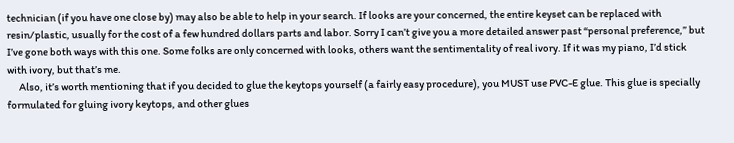technician (if you have one close by) may also be able to help in your search. If looks are your concerned, the entire keyset can be replaced with resin/plastic, usually for the cost of a few hundred dollars parts and labor. Sorry I can’t give you a more detailed answer past “personal preference,” but I’ve gone both ways with this one. Some folks are only concerned with looks, others want the sentimentality of real ivory. If it was my piano, I’d stick with ivory, but that’s me.
      Also, it’s worth mentioning that if you decided to glue the keytops yourself (a fairly easy procedure), you MUST use PVC-E glue. This glue is specially formulated for gluing ivory keytops, and other glues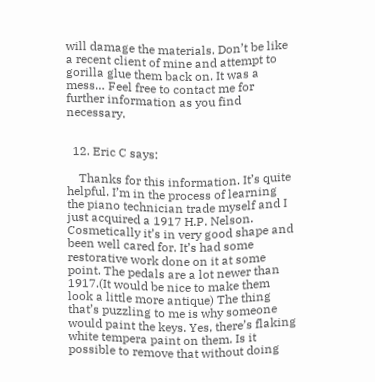will damage the materials. Don’t be like a recent client of mine and attempt to gorilla glue them back on. It was a mess… Feel free to contact me for further information as you find necessary.


  12. Eric C says:

    Thanks for this information. It’s quite helpful. I’m in the process of learning the piano technician trade myself and I just acquired a 1917 H.P. Nelson. Cosmetically it’s in very good shape and been well cared for. It’s had some restorative work done on it at some point. The pedals are a lot newer than 1917.(It would be nice to make them look a little more antique) The thing that’s puzzling to me is why someone would paint the keys. Yes, there’s flaking white tempera paint on them. Is it possible to remove that without doing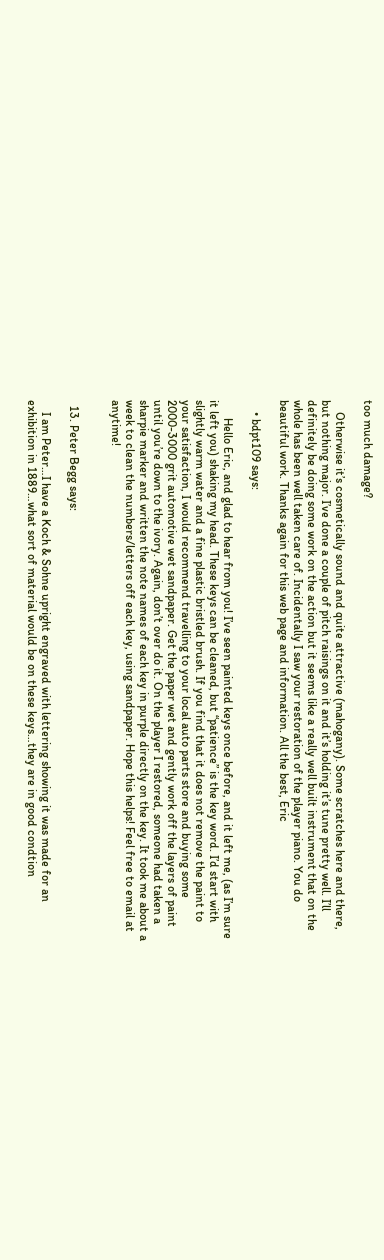too much damage?

    Otherwise it’s cosmetically sound and quite attractive (mahogany). Some scratches here and there, but nothing major. I’ve done a couple of pitch raisings on it and it’s holding it’s tune pretty well. I’ll definitely be doing some work on the action but it seems like a really well built instrument that on the whole has been well taken care of. Incidentally I saw your restoration of the player piano. You do beautiful work. Thanks again for this web page and information. All the best, Eric

    • bdpt109 says:

      Hello Eric, and glad to hear from you! I’ve seen painted keys once before, and it left me, (as I’m sure it left you) shaking my head. These keys can be cleaned, but “patience” is the key word. I’d start with slightly warm water and a fine plastic bristled brush. If you find that it does not remove the paint to your satisfaction, I would recommend travelling to your local auto parts store and buying some 2000-3000 grit automotive wet sandpaper. Get the paper wet and gently work off the layers of paint until you’re down to the ivory. Again, don’t over do it. On the player I restored, someone had taken a sharpie marker and written the note names of each key in purple directly on the key. It took me about a week to clean the numbers/letters off each key, using sandpaper. Hope this helps! Feel free to email at anytime!


  13. Peter Begg says:

    I am Peter…I have a Koch & Sohne upright engraved with lettering showing it was made for an exhibition in 1889…what sort of material would be on these keys…they are in good condtion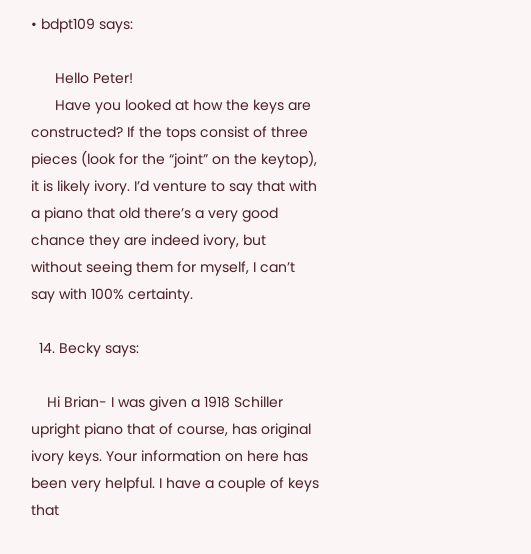• bdpt109 says:

      Hello Peter!
      Have you looked at how the keys are constructed? If the tops consist of three pieces (look for the “joint” on the keytop), it is likely ivory. I’d venture to say that with a piano that old there’s a very good chance they are indeed ivory, but without seeing them for myself, I can’t say with 100% certainty.

  14. Becky says:

    Hi Brian- I was given a 1918 Schiller upright piano that of course, has original ivory keys. Your information on here has been very helpful. I have a couple of keys that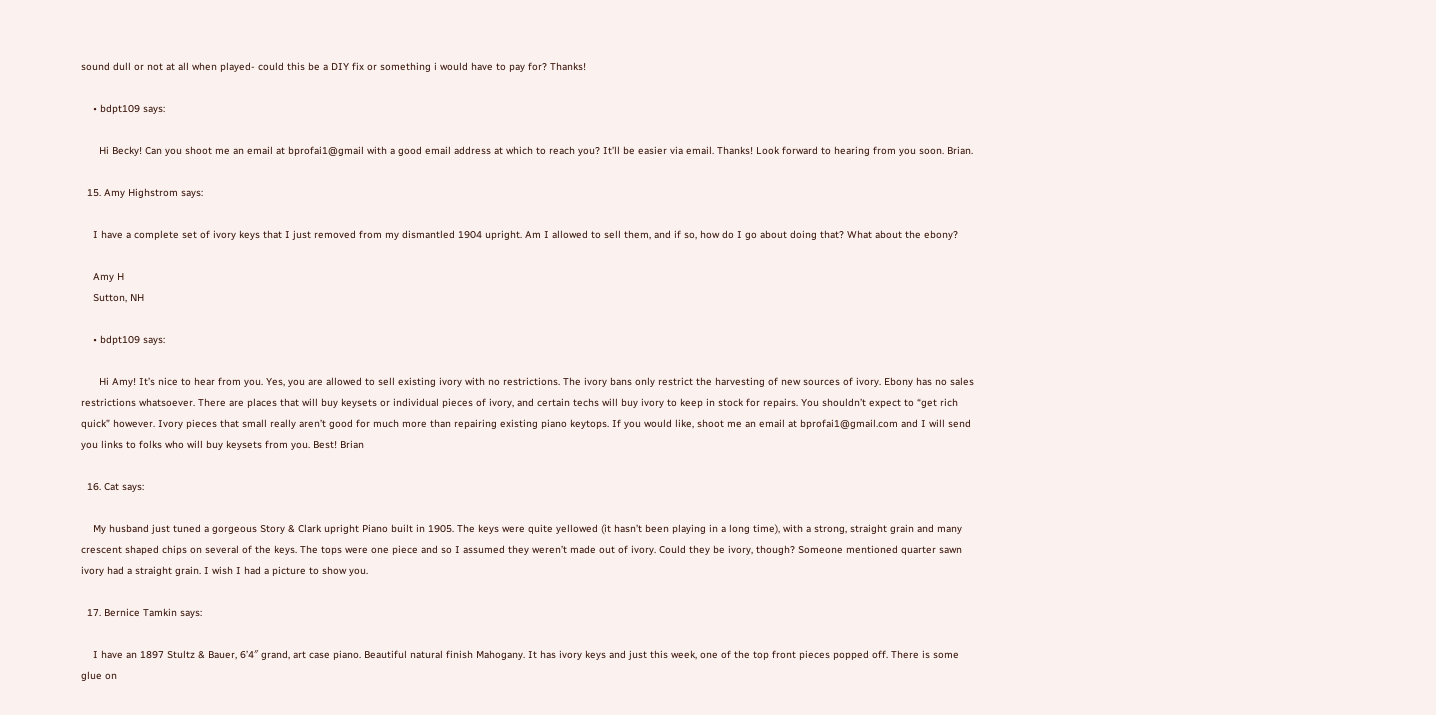sound dull or not at all when played- could this be a DIY fix or something i would have to pay for? Thanks!

    • bdpt109 says:

      Hi Becky! Can you shoot me an email at bprofai1@gmail with a good email address at which to reach you? It’ll be easier via email. Thanks! Look forward to hearing from you soon. Brian.

  15. Amy Highstrom says:

    I have a complete set of ivory keys that I just removed from my dismantled 1904 upright. Am I allowed to sell them, and if so, how do I go about doing that? What about the ebony?

    Amy H
    Sutton, NH

    • bdpt109 says:

      Hi Amy! It’s nice to hear from you. Yes, you are allowed to sell existing ivory with no restrictions. The ivory bans only restrict the harvesting of new sources of ivory. Ebony has no sales restrictions whatsoever. There are places that will buy keysets or individual pieces of ivory, and certain techs will buy ivory to keep in stock for repairs. You shouldn’t expect to “get rich quick” however. Ivory pieces that small really aren’t good for much more than repairing existing piano keytops. If you would like, shoot me an email at bprofai1@gmail.com and I will send you links to folks who will buy keysets from you. Best! Brian

  16. Cat says:

    My husband just tuned a gorgeous Story & Clark upright Piano built in 1905. The keys were quite yellowed (it hasn’t been playing in a long time), with a strong, straight grain and many crescent shaped chips on several of the keys. The tops were one piece and so I assumed they weren’t made out of ivory. Could they be ivory, though? Someone mentioned quarter sawn ivory had a straight grain. I wish I had a picture to show you.

  17. Bernice Tamkin says:

    I have an 1897 Stultz & Bauer, 6’4″ grand, art case piano. Beautiful natural finish Mahogany. It has ivory keys and just this week, one of the top front pieces popped off. There is some glue on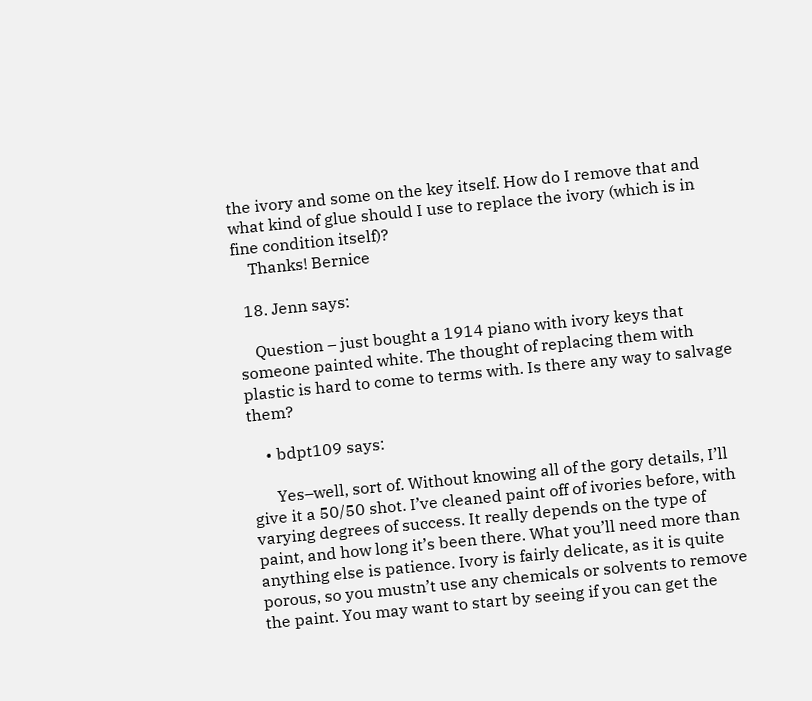the ivory and some on the key itself. How do I remove that and what kind of glue should I use to replace the ivory (which is in fine condition itself)?
    Thanks! Bernice

  18. Jenn says:

    Question – just bought a 1914 piano with ivory keys that someone painted white. The thought of replacing them with plastic is hard to come to terms with. Is there any way to salvage them?

    • bdpt109 says:

      Yes–well, sort of. Without knowing all of the gory details, I’ll give it a 50/50 shot. I’ve cleaned paint off of ivories before, with varying degrees of success. It really depends on the type of paint, and how long it’s been there. What you’ll need more than anything else is patience. Ivory is fairly delicate, as it is quite porous, so you mustn’t use any chemicals or solvents to remove the paint. You may want to start by seeing if you can get the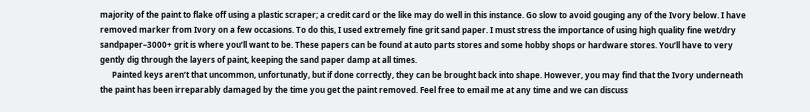majority of the paint to flake off using a plastic scraper; a credit card or the like may do well in this instance. Go slow to avoid gouging any of the Ivory below. I have removed marker from Ivory on a few occasions. To do this, I used extremely fine grit sand paper. I must stress the importance of using high quality fine wet/dry sandpaper–3000+ grit is where you’ll want to be. These papers can be found at auto parts stores and some hobby shops or hardware stores. You’ll have to very gently dig through the layers of paint, keeping the sand paper damp at all times.
      Painted keys aren’t that uncommon, unfortunatly, but if done correctly, they can be brought back into shape. However, you may find that the Ivory underneath the paint has been irreparably damaged by the time you get the paint removed. Feel free to email me at any time and we can discuss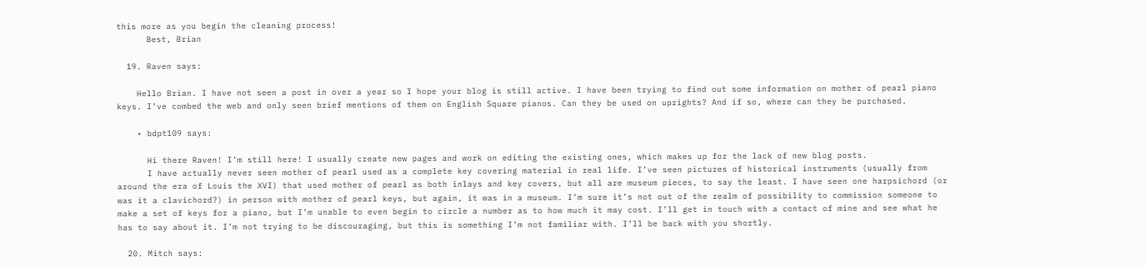this more as you begin the cleaning process!
      Best, Brian

  19. Raven says:

    Hello Brian. I have not seen a post in over a year so I hope your blog is still active. I have been trying to find out some information on mother of pearl piano keys. I’ve combed the web and only seen brief mentions of them on English Square pianos. Can they be used on uprights? And if so, where can they be purchased.

    • bdpt109 says:

      Hi there Raven! I’m still here! I usually create new pages and work on editing the existing ones, which makes up for the lack of new blog posts.
      I have actually never seen mother of pearl used as a complete key covering material in real life. I’ve seen pictures of historical instruments (usually from around the era of Louis the XVI) that used mother of pearl as both inlays and key covers, but all are museum pieces, to say the least. I have seen one harpsichord (or was it a clavichord?) in person with mother of pearl keys, but again, it was in a museum. I’m sure it’s not out of the realm of possibility to commission someone to make a set of keys for a piano, but I’m unable to even begin to circle a number as to how much it may cost. I’ll get in touch with a contact of mine and see what he has to say about it. I’m not trying to be discouraging, but this is something I’m not familiar with. I’ll be back with you shortly.

  20. Mitch says: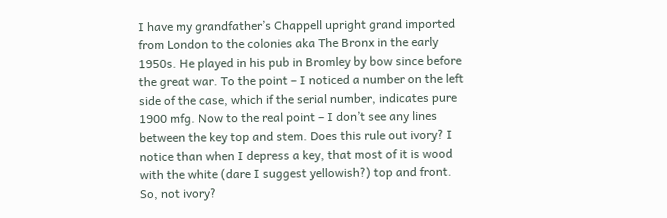I have my grandfather’s Chappell upright grand imported from London to the colonies aka The Bronx in the early 1950s. He played in his pub in Bromley by bow since before the great war. To the point – I noticed a number on the left side of the case, which if the serial number, indicates pure 1900 mfg. Now to the real point – I don’t see any lines between the key top and stem. Does this rule out ivory? I notice than when I depress a key, that most of it is wood with the white (dare I suggest yellowish?) top and front. So, not ivory?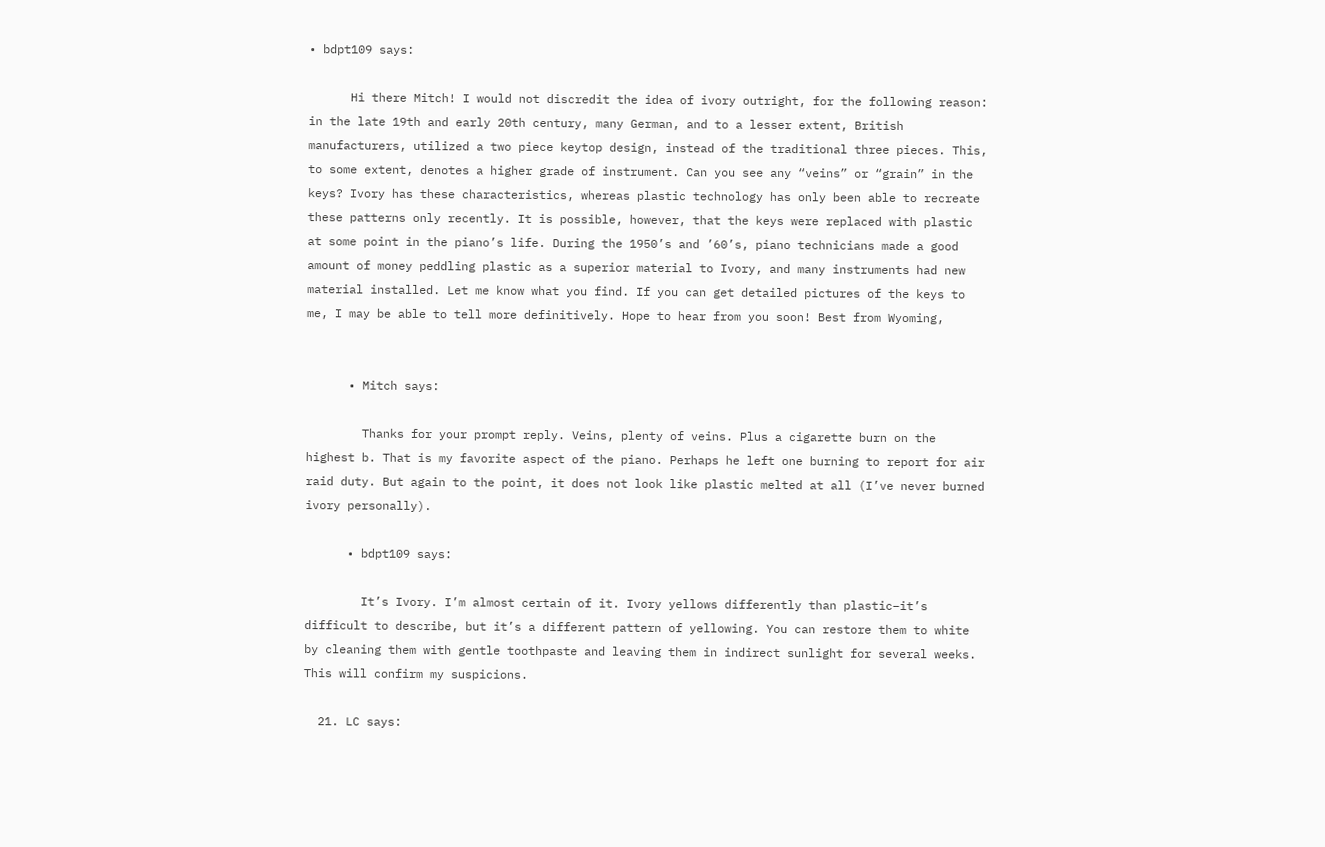• bdpt109 says:

      Hi there Mitch! I would not discredit the idea of ivory outright, for the following reason: in the late 19th and early 20th century, many German, and to a lesser extent, British manufacturers, utilized a two piece keytop design, instead of the traditional three pieces. This, to some extent, denotes a higher grade of instrument. Can you see any “veins” or “grain” in the keys? Ivory has these characteristics, whereas plastic technology has only been able to recreate these patterns only recently. It is possible, however, that the keys were replaced with plastic at some point in the piano’s life. During the 1950’s and ’60’s, piano technicians made a good amount of money peddling plastic as a superior material to Ivory, and many instruments had new material installed. Let me know what you find. If you can get detailed pictures of the keys to me, I may be able to tell more definitively. Hope to hear from you soon! Best from Wyoming,


      • Mitch says:

        Thanks for your prompt reply. Veins, plenty of veins. Plus a cigarette burn on the highest b. That is my favorite aspect of the piano. Perhaps he left one burning to report for air raid duty. But again to the point, it does not look like plastic melted at all (I’ve never burned ivory personally).

      • bdpt109 says:

        It’s Ivory. I’m almost certain of it. Ivory yellows differently than plastic–it’s difficult to describe, but it’s a different pattern of yellowing. You can restore them to white by cleaning them with gentle toothpaste and leaving them in indirect sunlight for several weeks. This will confirm my suspicions.

  21. LC says: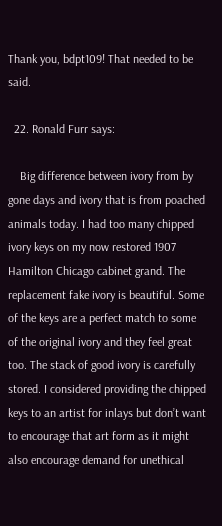Thank you, bdpt109! That needed to be said.

  22. Ronald Furr says:

    Big difference between ivory from by gone days and ivory that is from poached animals today. I had too many chipped ivory keys on my now restored 1907 Hamilton Chicago cabinet grand. The replacement fake ivory is beautiful. Some of the keys are a perfect match to some of the original ivory and they feel great too. The stack of good ivory is carefully stored. I considered providing the chipped keys to an artist for inlays but don’t want to encourage that art form as it might also encourage demand for unethical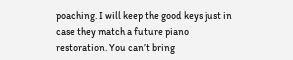poaching. I will keep the good keys just in case they match a future piano restoration. You can’t bring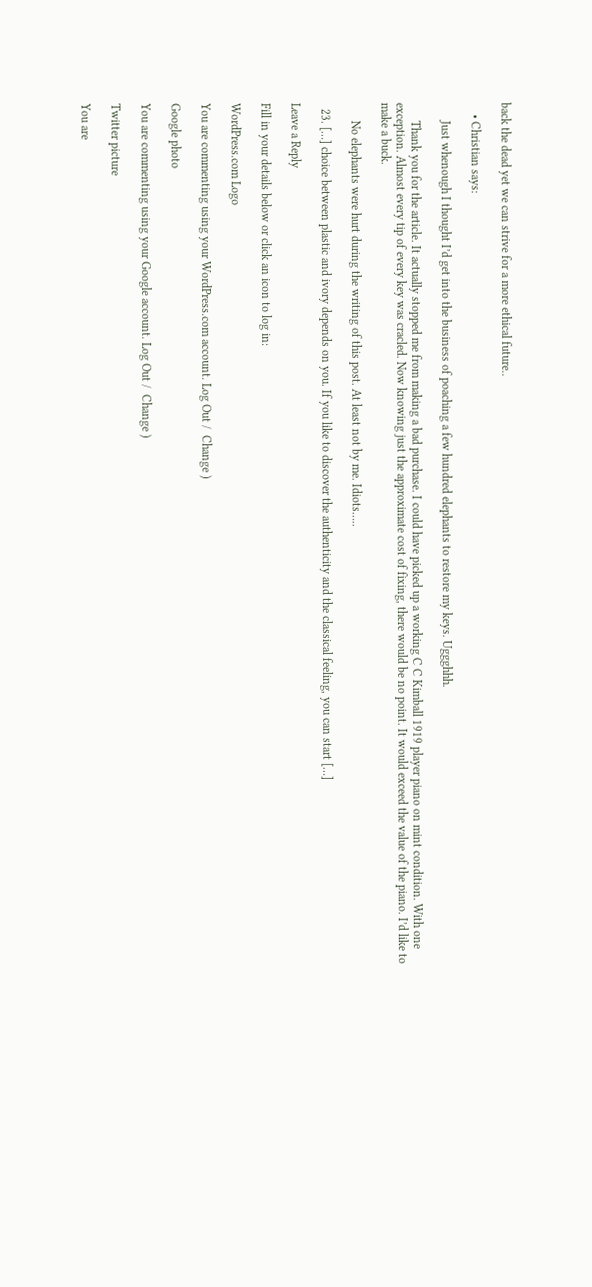back the dead yet we can strive for a more ethical future..

    • Christian says:

      Just whenough I thought I’d get into the business of poaching a few hundred elephants to restore my keys. Uggghhh.

      Thank you for the article. It actually stopped me from making a bad purchase. I could have picked up a working C C Kimball 1919 player piano on mint condition. With one exception. Almost every tip of every key was cracled. Now knowing just the approximate cost of fixing, there would be no point. It would exceed the value of the piano. I’d like to make a buck.

      No elephants were hurt during the writing of this post. At least not by me. Idiots…..

  23. […] choice between plastic and ivory depends on you. If you like to discover the authenticity and the classical feeling, you can start […]

Leave a Reply

Fill in your details below or click an icon to log in:

WordPress.com Logo

You are commenting using your WordPress.com account. Log Out /  Change )

Google photo

You are commenting using your Google account. Log Out /  Change )

Twitter picture

You are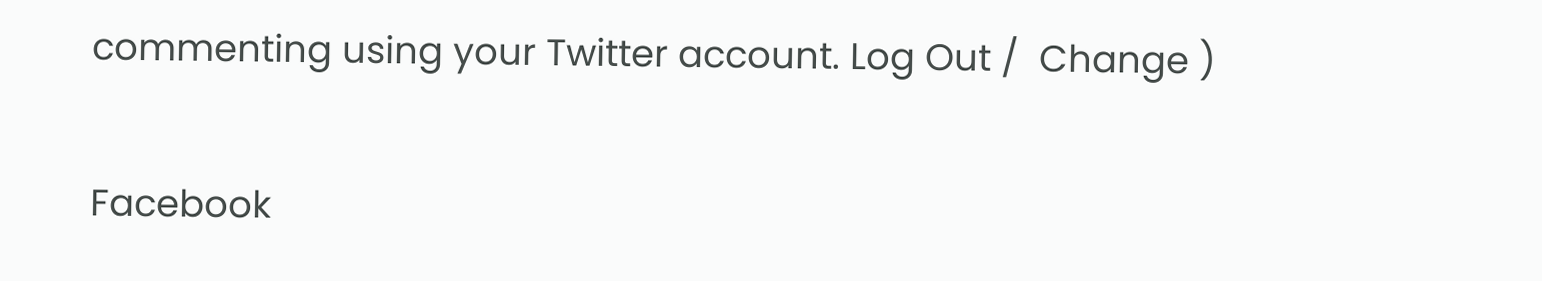commenting using your Twitter account. Log Out /  Change )

Facebook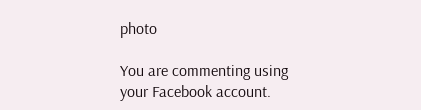photo

You are commenting using your Facebook account.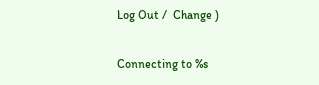Log Out /  Change )

Connecting to %s